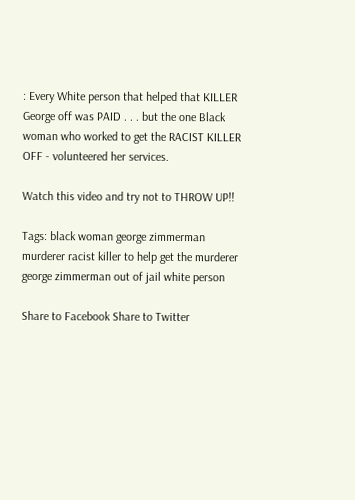: Every White person that helped that KILLER George off was PAID . . . but the one Black woman who worked to get the RACIST KILLER OFF - volunteered her services.

Watch this video and try not to THROW UP!!

Tags: black woman george zimmerman murderer racist killer to help get the murderer george zimmerman out of jail white person

Share to Facebook Share to Twitter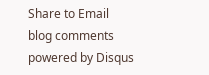Share to Email
blog comments powered by Disqus